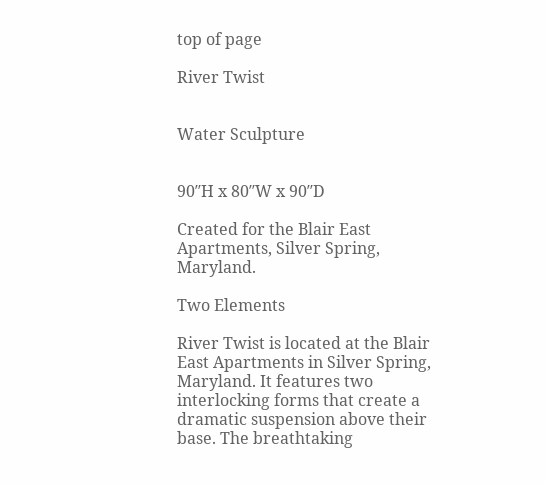top of page

River Twist


Water Sculpture


90″H x 80″W x 90″D

Created for the Blair East Apartments, Silver Spring, Maryland.

Two Elements

River Twist is located at the Blair East Apartments in Silver Spring, Maryland. It features two interlocking forms that create a dramatic suspension above their base. The breathtaking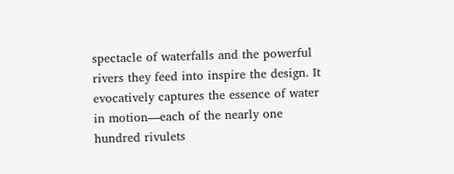spectacle of waterfalls and the powerful rivers they feed into inspire the design. It evocatively captures the essence of water in motion—each of the nearly one hundred rivulets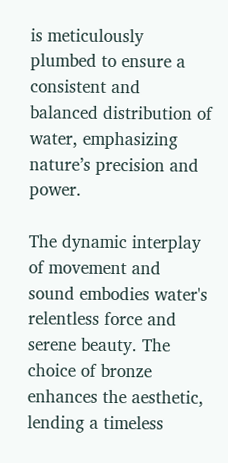is meticulously plumbed to ensure a consistent and balanced distribution of water, emphasizing nature’s precision and power.

The dynamic interplay of movement and sound embodies water's relentless force and serene beauty. The choice of bronze enhances the aesthetic, lending a timeless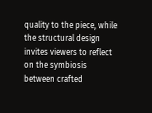quality to the piece, while the structural design invites viewers to reflect on the symbiosis between crafted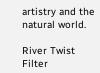artistry and the natural world.

River Twist
Filter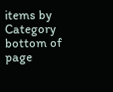items by Category
bottom of page